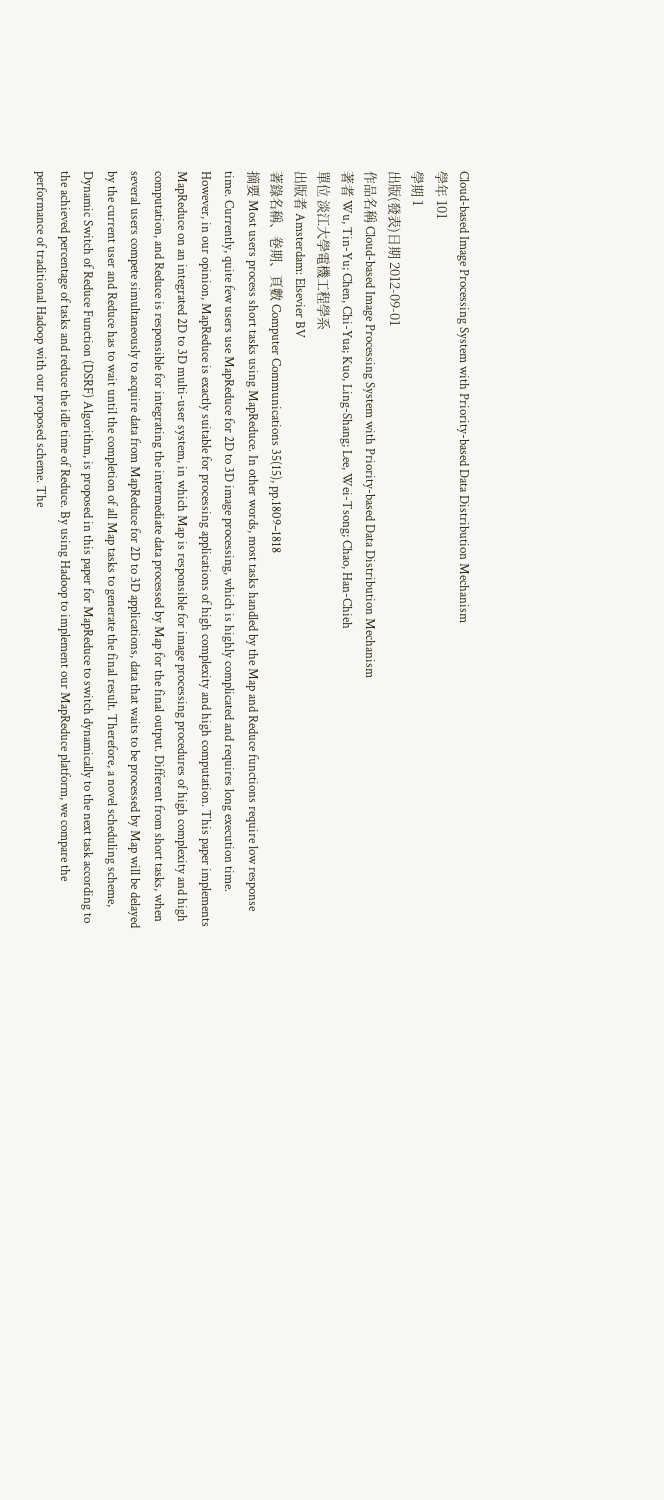Cloud-based Image Processing System with Priority-based Data Distribution Mechanism
學年 101
學期 1
出版(發表)日期 2012-09-01
作品名稱 Cloud-based Image Processing System with Priority-based Data Distribution Mechanism
著者 Wu, Tin-Yu; Chen, Chi-Yua; Kuo, Ling-Shang; Lee, Wei-Tsong; Chao, Han-Chieh
單位 淡江大學電機工程學系
出版者 Amsterdam: Elsevier BV
著錄名稱、卷期、頁數 Computer Communications 35(15), pp.1809–1818
摘要 Most users process short tasks using MapReduce. In other words, most tasks handled by the Map and Reduce functions require low response time. Currently, quite few users use MapReduce for 2D to 3D image processing, which is highly complicated and requires long execution time. However, in our opinion, MapReduce is exactly suitable for processing applications of high complexity and high computation. This paper implements MapReduce on an integrated 2D to 3D multi-user system, in which Map is responsible for image processing procedures of high complexity and high computation, and Reduce is responsible for integrating the intermediate data processed by Map for the final output. Different from short tasks, when several users compete simultaneously to acquire data from MapReduce for 2D to 3D applications, data that waits to be processed by Map will be delayed by the current user and Reduce has to wait until the completion of all Map tasks to generate the final result. Therefore, a novel scheduling scheme, Dynamic Switch of Reduce Function (DSRF) Algorithm, is proposed in this paper for MapReduce to switch dynamically to the next task according to the achieved percentage of tasks and reduce the idle time of Reduce. By using Hadoop to implement our MapReduce platform, we compare the performance of traditional Hadoop with our proposed scheme. The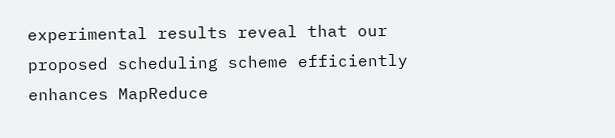experimental results reveal that our proposed scheduling scheme efficiently enhances MapReduce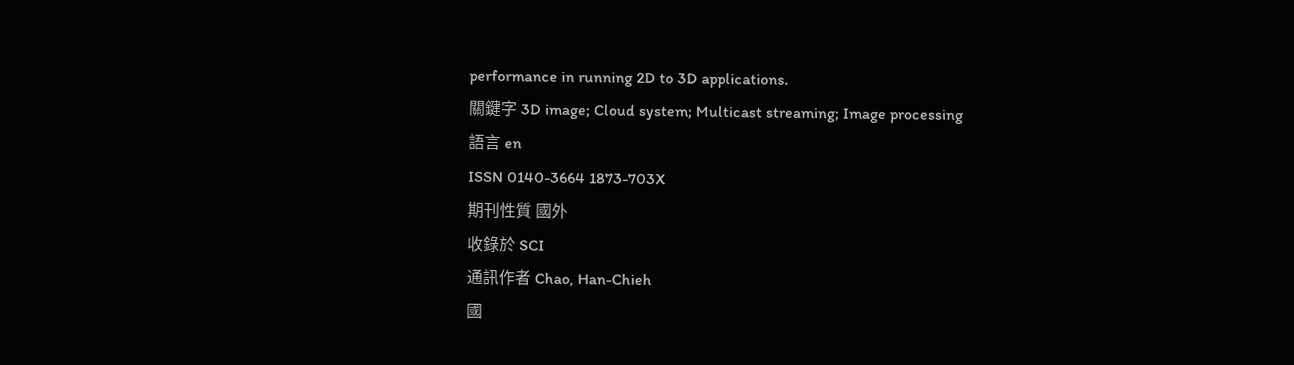performance in running 2D to 3D applications.
關鍵字 3D image; Cloud system; Multicast streaming; Image processing
語言 en
ISSN 0140-3664 1873-703X
期刊性質 國外
收錄於 SCI
通訊作者 Chao, Han-Chieh
國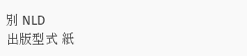別 NLD
出版型式 紙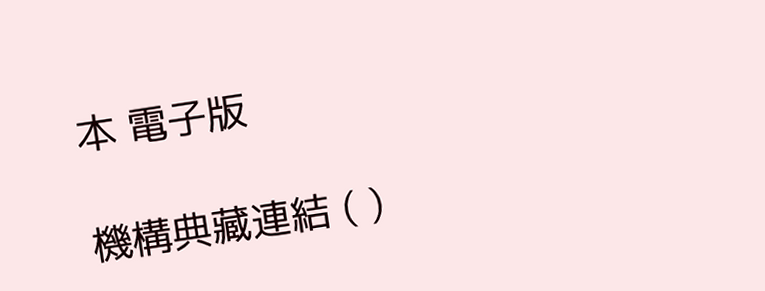本 電子版

機構典藏連結 ( )